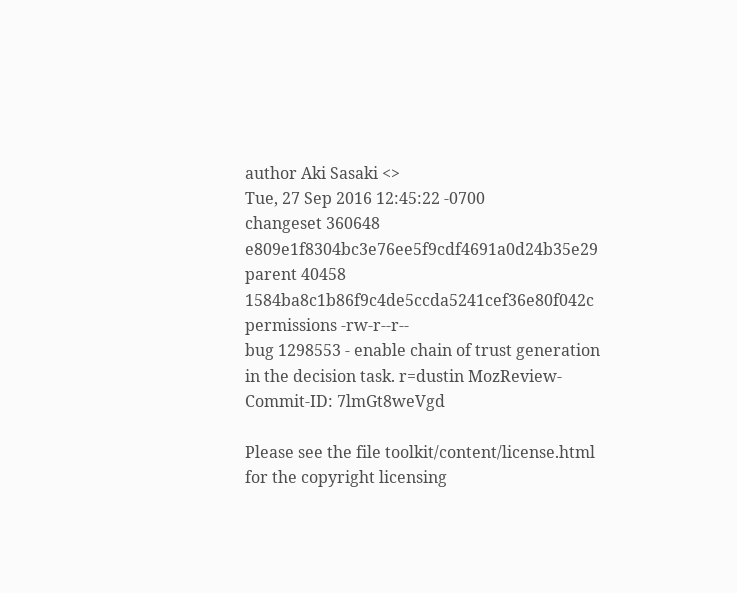author Aki Sasaki <>
Tue, 27 Sep 2016 12:45:22 -0700
changeset 360648 e809e1f8304bc3e76ee5f9cdf4691a0d24b35e29
parent 40458 1584ba8c1b86f9c4de5ccda5241cef36e80f042c
permissions -rw-r--r--
bug 1298553 - enable chain of trust generation in the decision task. r=dustin MozReview-Commit-ID: 7lmGt8weVgd

Please see the file toolkit/content/license.html for the copyright licensing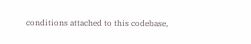conditions attached to this codebase,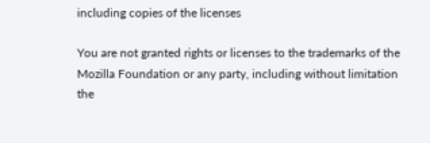including copies of the licenses

You are not granted rights or licenses to the trademarks of the
Mozilla Foundation or any party, including without limitation the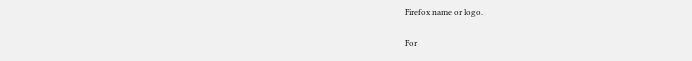Firefox name or logo.

For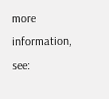more information, see: